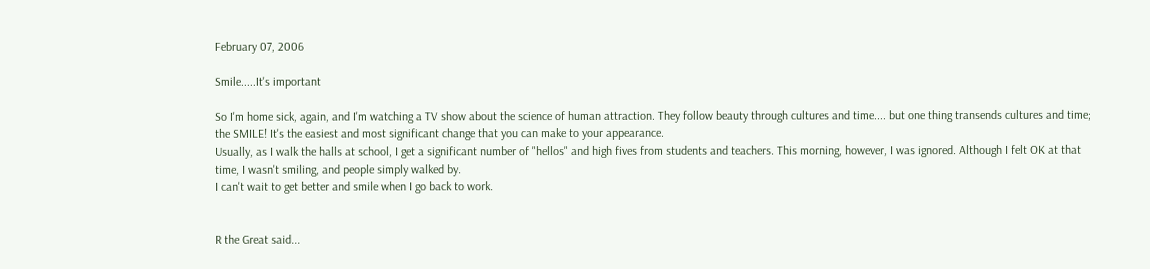February 07, 2006

Smile.....It's important

So I'm home sick, again, and I'm watching a TV show about the science of human attraction. They follow beauty through cultures and time.... but one thing transends cultures and time; the SMILE! It's the easiest and most significant change that you can make to your appearance.
Usually, as I walk the halls at school, I get a significant number of "hellos" and high fives from students and teachers. This morning, however, I was ignored. Although I felt OK at that time, I wasn't smiling, and people simply walked by.
I can't wait to get better and smile when I go back to work.


R the Great said...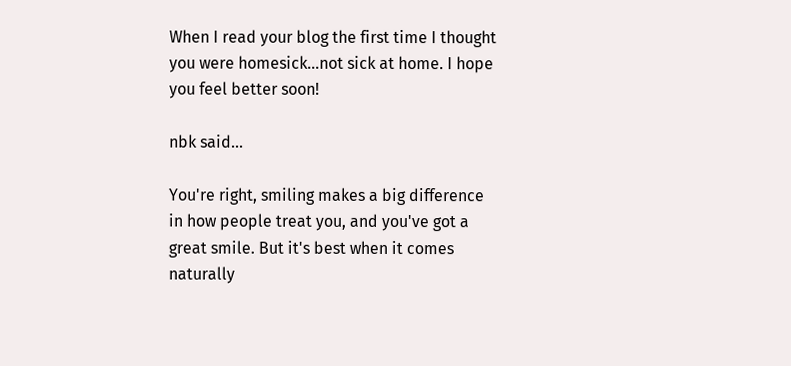When I read your blog the first time I thought you were homesick...not sick at home. I hope you feel better soon!

nbk said...

You're right, smiling makes a big difference in how people treat you, and you've got a great smile. But it's best when it comes naturally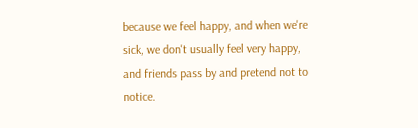because we feel happy, and when we're sick, we don't usually feel very happy, and friends pass by and pretend not to notice.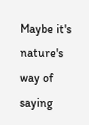Maybe it's nature's way of saying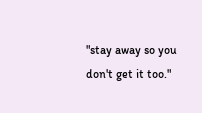"stay away so you don't get it too."